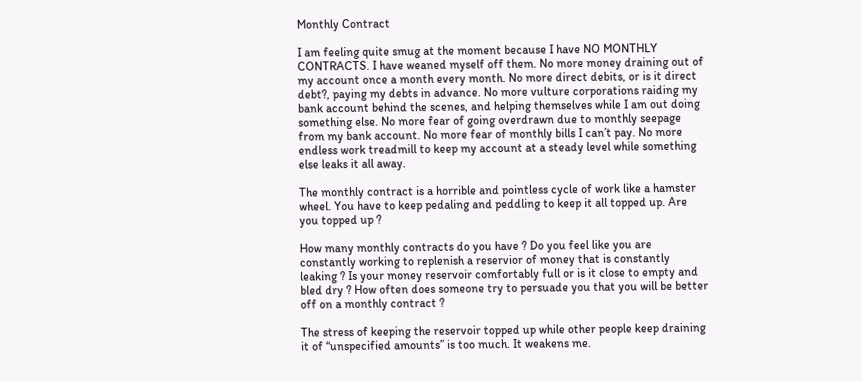Monthly Contract

I am feeling quite smug at the moment because I have NO MONTHLY CONTRACTS. I have weaned myself off them. No more money draining out of my account once a month every month. No more direct debits, or is it direct debt?, paying my debts in advance. No more vulture corporations raiding my bank account behind the scenes, and helping themselves while I am out doing something else. No more fear of going overdrawn due to monthly seepage from my bank account. No more fear of monthly bills I can’t pay. No more endless work treadmill to keep my account at a steady level while something else leaks it all away.

The monthly contract is a horrible and pointless cycle of work like a hamster wheel. You have to keep pedaling and peddling to keep it all topped up. Are you topped up ?

How many monthly contracts do you have ? Do you feel like you are constantly working to replenish a reservior of money that is constantly leaking ? Is your money reservoir comfortably full or is it close to empty and bled dry ? How often does someone try to persuade you that you will be better off on a monthly contract ?

The stress of keeping the reservoir topped up while other people keep draining it of “unspecified amounts” is too much. It weakens me.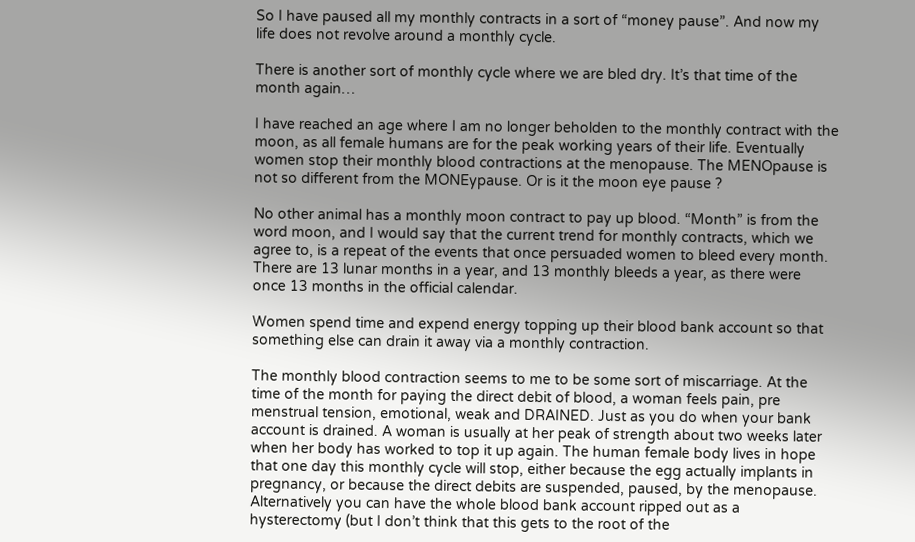So I have paused all my monthly contracts in a sort of “money pause”. And now my life does not revolve around a monthly cycle.

There is another sort of monthly cycle where we are bled dry. It’s that time of the month again…

I have reached an age where I am no longer beholden to the monthly contract with the moon, as all female humans are for the peak working years of their life. Eventually women stop their monthly blood contractions at the menopause. The MENOpause is not so different from the MONEypause. Or is it the moon eye pause ?

No other animal has a monthly moon contract to pay up blood. “Month” is from the word moon, and I would say that the current trend for monthly contracts, which we agree to, is a repeat of the events that once persuaded women to bleed every month. There are 13 lunar months in a year, and 13 monthly bleeds a year, as there were once 13 months in the official calendar.

Women spend time and expend energy topping up their blood bank account so that something else can drain it away via a monthly contraction.

The monthly blood contraction seems to me to be some sort of miscarriage. At the time of the month for paying the direct debit of blood, a woman feels pain, pre menstrual tension, emotional, weak and DRAINED. Just as you do when your bank account is drained. A woman is usually at her peak of strength about two weeks later when her body has worked to top it up again. The human female body lives in hope that one day this monthly cycle will stop, either because the egg actually implants in pregnancy, or because the direct debits are suspended, paused, by the menopause. Alternatively you can have the whole blood bank account ripped out as a hysterectomy (but I don’t think that this gets to the root of the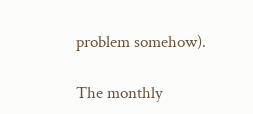problem somehow).

The monthly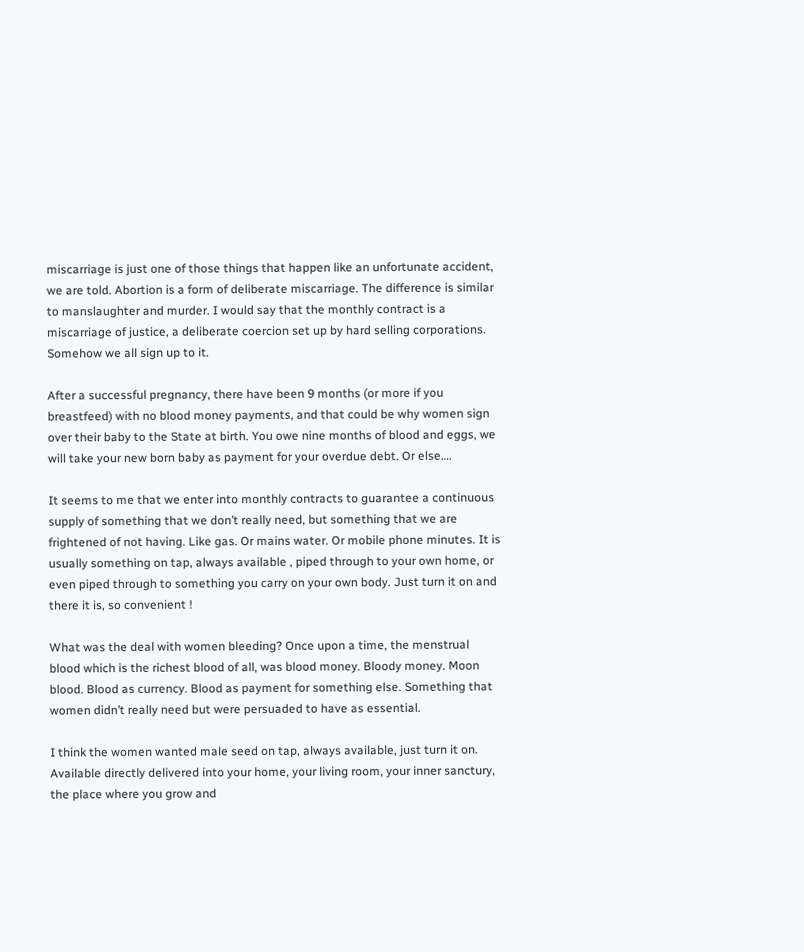miscarriage is just one of those things that happen like an unfortunate accident, we are told. Abortion is a form of deliberate miscarriage. The difference is similar to manslaughter and murder. I would say that the monthly contract is a miscarriage of justice, a deliberate coercion set up by hard selling corporations. Somehow we all sign up to it.

After a successful pregnancy, there have been 9 months (or more if you breastfeed) with no blood money payments, and that could be why women sign over their baby to the State at birth. You owe nine months of blood and eggs, we will take your new born baby as payment for your overdue debt. Or else….

It seems to me that we enter into monthly contracts to guarantee a continuous supply of something that we don’t really need, but something that we are frightened of not having. Like gas. Or mains water. Or mobile phone minutes. It is usually something on tap, always available , piped through to your own home, or even piped through to something you carry on your own body. Just turn it on and there it is, so convenient !

What was the deal with women bleeding? Once upon a time, the menstrual blood which is the richest blood of all, was blood money. Bloody money. Moon blood. Blood as currency. Blood as payment for something else. Something that women didn’t really need but were persuaded to have as essential.

I think the women wanted male seed on tap, always available, just turn it on. Available directly delivered into your home, your living room, your inner sanctury, the place where you grow and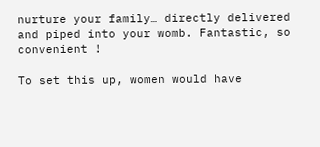nurture your family… directly delivered and piped into your womb. Fantastic, so convenient !

To set this up, women would have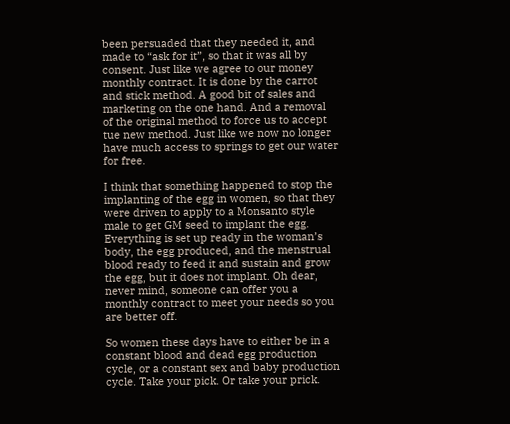been persuaded that they needed it, and made to “ask for it”, so that it was all by consent. Just like we agree to our money monthly contract. It is done by the carrot and stick method. A good bit of sales and marketing on the one hand. And a removal of the original method to force us to accept tue new method. Just like we now no longer have much access to springs to get our water for free.

I think that something happened to stop the implanting of the egg in women, so that they were driven to apply to a Monsanto style male to get GM seed to implant the egg. Everything is set up ready in the woman’s body, the egg produced, and the menstrual blood ready to feed it and sustain and grow the egg, but it does not implant. Oh dear, never mind, someone can offer you a monthly contract to meet your needs so you are better off.

So women these days have to either be in a constant blood and dead egg production cycle, or a constant sex and baby production cycle. Take your pick. Or take your prick.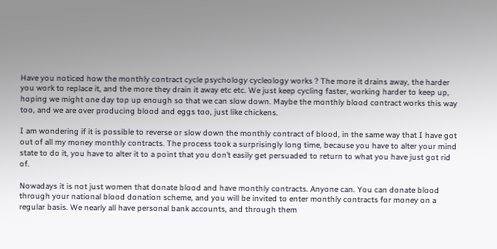Have you noticed how the monthly contract cycle psychology cycleology works ? The more it drains away, the harder you work to replace it, and the more they drain it away etc etc. We just keep cycling faster, working harder to keep up, hoping we might one day top up enough so that we can slow down. Maybe the monthly blood contract works this way too, and we are over producing blood and eggs too, just like chickens.

I am wondering if it is possible to reverse or slow down the monthly contract of blood, in the same way that I have got out of all my money monthly contracts. The process took a surprisingly long time, because you have to alter your mind state to do it, you have to alter it to a point that you don’t easily get persuaded to return to what you have just got rid of.

Nowadays it is not just women that donate blood and have monthly contracts. Anyone can. You can donate blood through your national blood donation scheme, and you will be invited to enter monthly contracts for money on a regular basis. We nearly all have personal bank accounts, and through them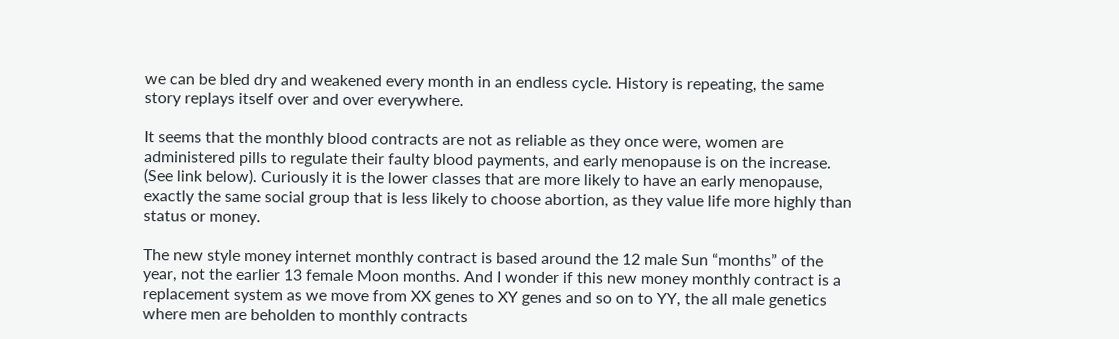we can be bled dry and weakened every month in an endless cycle. History is repeating, the same story replays itself over and over everywhere.

It seems that the monthly blood contracts are not as reliable as they once were, women are administered pills to regulate their faulty blood payments, and early menopause is on the increase. (See link below). Curiously it is the lower classes that are more likely to have an early menopause, exactly the same social group that is less likely to choose abortion, as they value life more highly than status or money.

The new style money internet monthly contract is based around the 12 male Sun “months” of the year, not the earlier 13 female Moon months. And I wonder if this new money monthly contract is a replacement system as we move from XX genes to XY genes and so on to YY, the all male genetics where men are beholden to monthly contracts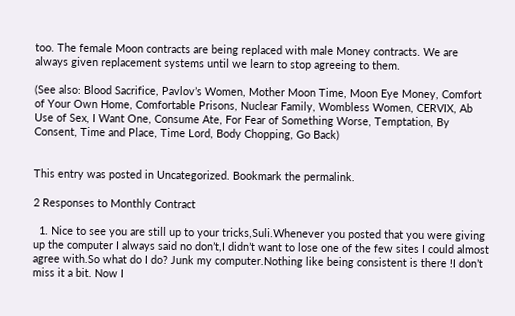too. The female Moon contracts are being replaced with male Money contracts. We are always given replacement systems until we learn to stop agreeing to them.

(See also: Blood Sacrifice, Pavlov’s Women, Mother Moon Time, Moon Eye Money, Comfort of Your Own Home, Comfortable Prisons, Nuclear Family, Wombless Women, CERVIX, Ab Use of Sex, I Want One, Consume Ate, For Fear of Something Worse, Temptation, By Consent, Time and Place, Time Lord, Body Chopping, Go Back)


This entry was posted in Uncategorized. Bookmark the permalink.

2 Responses to Monthly Contract

  1. Nice to see you are still up to your tricks,Suli.Whenever you posted that you were giving up the computer I always said no don’t,I didn’t want to lose one of the few sites I could almost agree with.So what do I do? Junk my computer.Nothing like being consistent is there !I don’t miss it a bit. Now I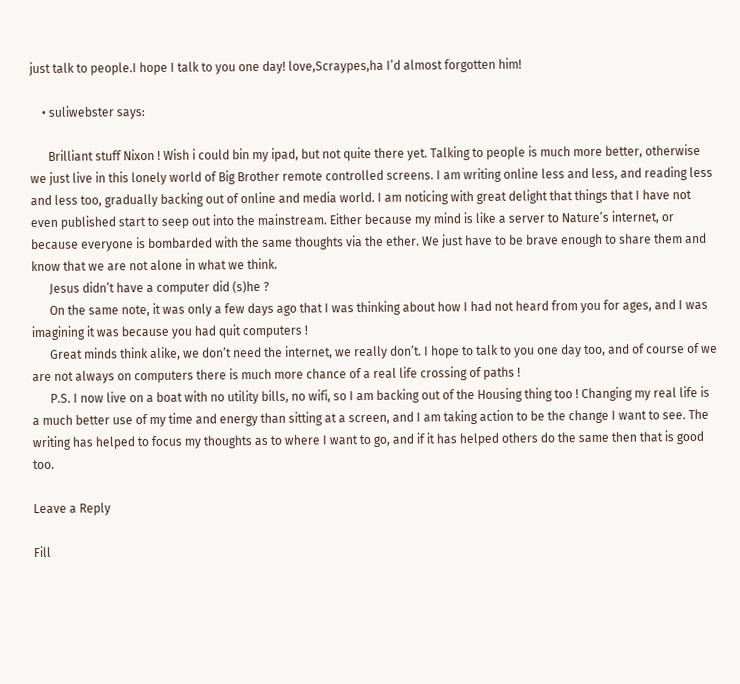just talk to people.I hope I talk to you one day! love,Scraypes,ha I’d almost forgotten him!

    • suliwebster says:

      Brilliant stuff Nixon ! Wish i could bin my ipad, but not quite there yet. Talking to people is much more better, otherwise we just live in this lonely world of Big Brother remote controlled screens. I am writing online less and less, and reading less and less too, gradually backing out of online and media world. I am noticing with great delight that things that I have not even published start to seep out into the mainstream. Either because my mind is like a server to Nature’s internet, or because everyone is bombarded with the same thoughts via the ether. We just have to be brave enough to share them and know that we are not alone in what we think.
      Jesus didn’t have a computer did (s)he ?
      On the same note, it was only a few days ago that I was thinking about how I had not heard from you for ages, and I was imagining it was because you had quit computers !
      Great minds think alike, we don’t need the internet, we really don’t. I hope to talk to you one day too, and of course of we are not always on computers there is much more chance of a real life crossing of paths !
      P.S. I now live on a boat with no utility bills, no wifi, so I am backing out of the Housing thing too ! Changing my real life is a much better use of my time and energy than sitting at a screen, and I am taking action to be the change I want to see. The writing has helped to focus my thoughts as to where I want to go, and if it has helped others do the same then that is good too.

Leave a Reply

Fill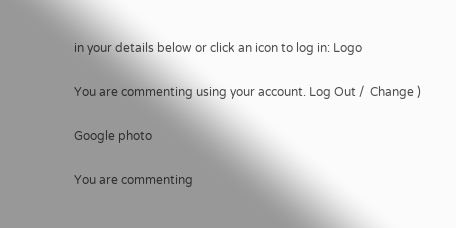in your details below or click an icon to log in: Logo

You are commenting using your account. Log Out /  Change )

Google photo

You are commenting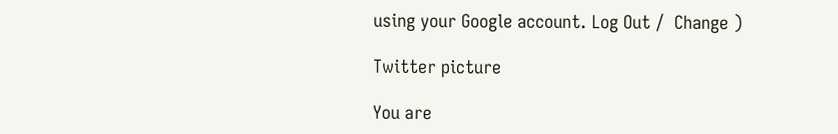using your Google account. Log Out /  Change )

Twitter picture

You are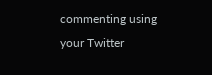commenting using your Twitter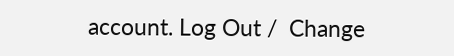account. Log Out /  Change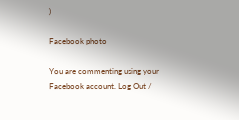)

Facebook photo

You are commenting using your Facebook account. Log Out /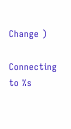Change )

Connecting to %s